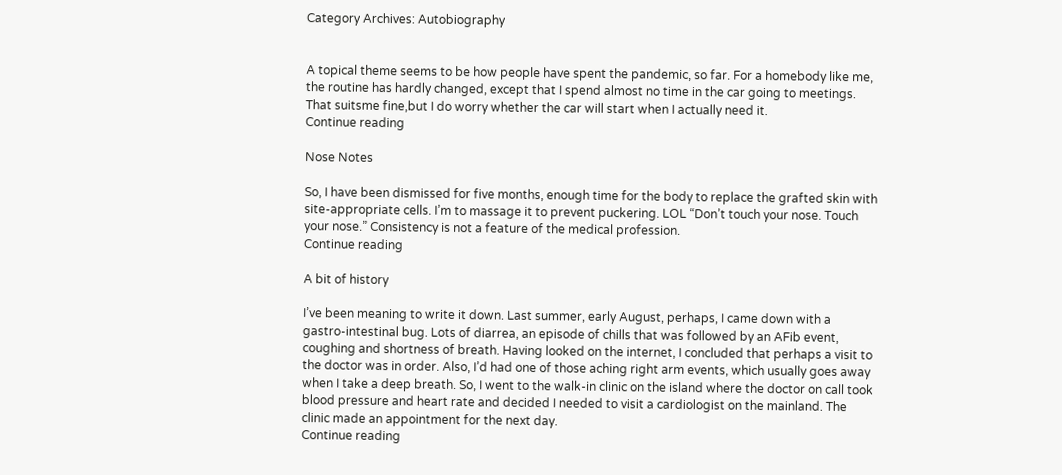Category Archives: Autobiography


A topical theme seems to be how people have spent the pandemic, so far. For a homebody like me, the routine has hardly changed, except that I spend almost no time in the car going to meetings. That suitsme fine,but I do worry whether the car will start when I actually need it.
Continue reading

Nose Notes

So, I have been dismissed for five months, enough time for the body to replace the grafted skin with site-appropriate cells. I’m to massage it to prevent puckering. LOL “Don’t touch your nose. Touch your nose.” Consistency is not a feature of the medical profession.
Continue reading

A bit of history

I’ve been meaning to write it down. Last summer, early August, perhaps, I came down with a gastro-intestinal bug. Lots of diarrea, an episode of chills that was followed by an AFib event, coughing and shortness of breath. Having looked on the internet, I concluded that perhaps a visit to the doctor was in order. Also, I’d had one of those aching right arm events, which usually goes away when I take a deep breath. So, I went to the walk-in clinic on the island where the doctor on call took blood pressure and heart rate and decided I needed to visit a cardiologist on the mainland. The clinic made an appointment for the next day.
Continue reading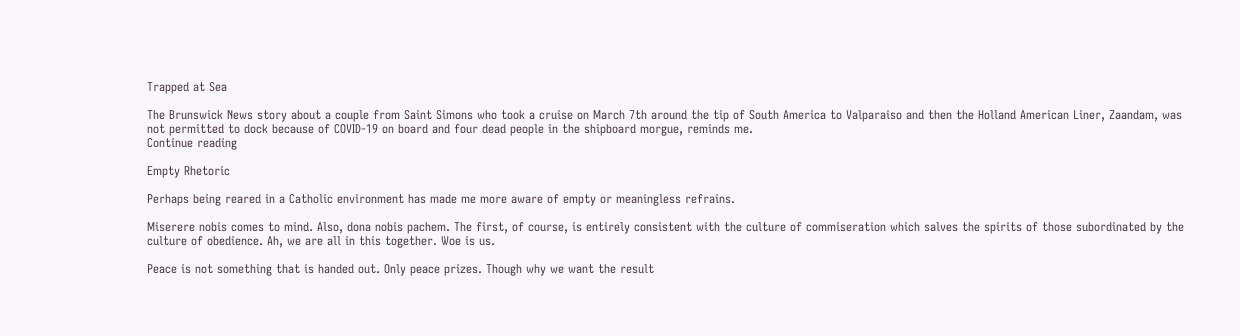Trapped at Sea

The Brunswick News story about a couple from Saint Simons who took a cruise on March 7th around the tip of South America to Valparaiso and then the Holland American Liner, Zaandam, was not permitted to dock because of COVID-19 on board and four dead people in the shipboard morgue, reminds me.
Continue reading

Empty Rhetoric

Perhaps being reared in a Catholic environment has made me more aware of empty or meaningless refrains.

Miserere nobis comes to mind. Also, dona nobis pachem. The first, of course, is entirely consistent with the culture of commiseration which salves the spirits of those subordinated by the culture of obedience. Ah, we are all in this together. Woe is us.

Peace is not something that is handed out. Only peace prizes. Though why we want the result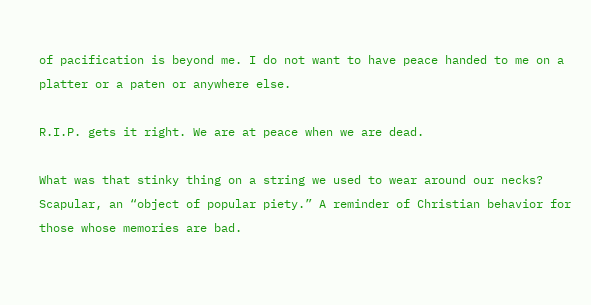of pacification is beyond me. I do not want to have peace handed to me on a platter or a paten or anywhere else.

R.I.P. gets it right. We are at peace when we are dead.

What was that stinky thing on a string we used to wear around our necks?
Scapular, an “object of popular piety.” A reminder of Christian behavior for those whose memories are bad.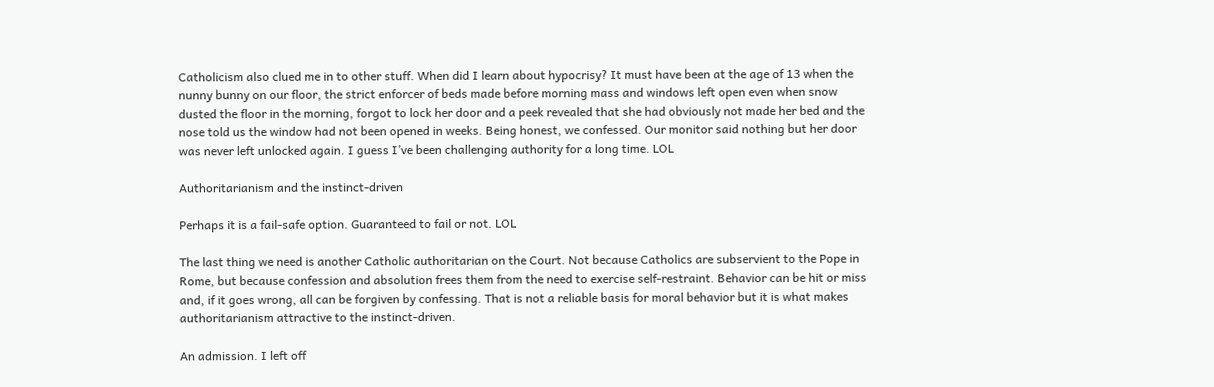Catholicism also clued me in to other stuff. When did I learn about hypocrisy? It must have been at the age of 13 when the nunny bunny on our floor, the strict enforcer of beds made before morning mass and windows left open even when snow dusted the floor in the morning, forgot to lock her door and a peek revealed that she had obviously not made her bed and the nose told us the window had not been opened in weeks. Being honest, we confessed. Our monitor said nothing but her door was never left unlocked again. I guess I’ve been challenging authority for a long time. LOL

Authoritarianism and the instinct-driven

Perhaps it is a fail-safe option. Guaranteed to fail or not. LOL

The last thing we need is another Catholic authoritarian on the Court. Not because Catholics are subservient to the Pope in Rome, but because confession and absolution frees them from the need to exercise self-restraint. Behavior can be hit or miss and, if it goes wrong, all can be forgiven by confessing. That is not a reliable basis for moral behavior but it is what makes authoritarianism attractive to the instinct-driven.

An admission. I left off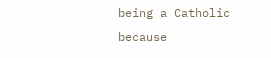being a Catholic because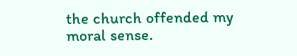the church offended my moral sense.